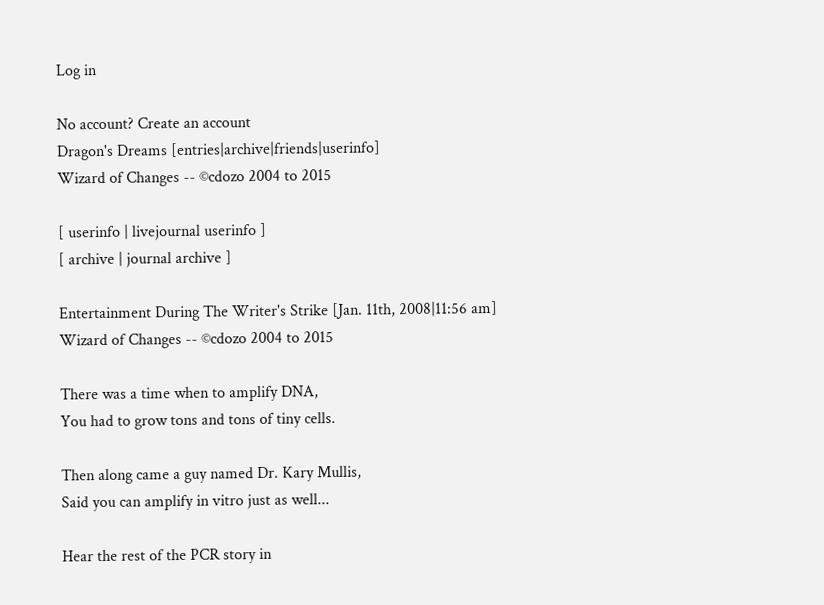Log in

No account? Create an account
Dragon's Dreams [entries|archive|friends|userinfo]
Wizard of Changes -- ©cdozo 2004 to 2015

[ userinfo | livejournal userinfo ]
[ archive | journal archive ]

Entertainment During The Writer's Strike [Jan. 11th, 2008|11:56 am]
Wizard of Changes -- ©cdozo 2004 to 2015

There was a time when to amplify DNA,
You had to grow tons and tons of tiny cells.

Then along came a guy named Dr. Kary Mullis,
Said you can amplify in vitro just as well...

Hear the rest of the PCR story in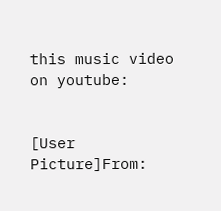this music video on youtube:


[User Picture]From: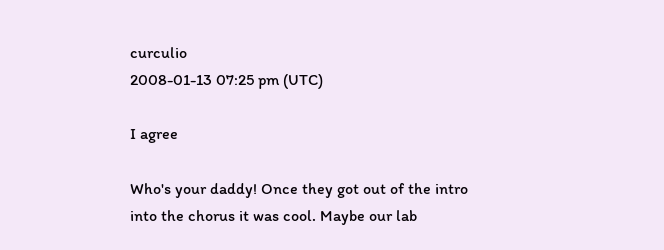curculio
2008-01-13 07:25 pm (UTC)

I agree

Who's your daddy! Once they got out of the intro into the chorus it was cool. Maybe our lab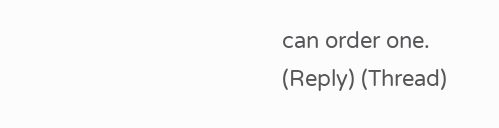can order one.
(Reply) (Thread)